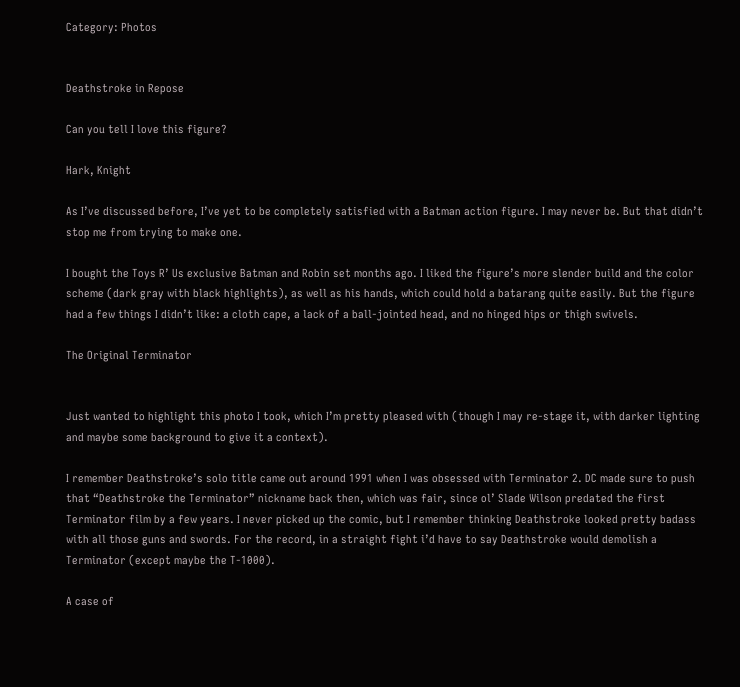Category: Photos


Deathstroke in Repose

Can you tell I love this figure?

Hark, Knight

As I’ve discussed before, I’ve yet to be completely satisfied with a Batman action figure. I may never be. But that didn’t stop me from trying to make one.

I bought the Toys R’ Us exclusive Batman and Robin set months ago. I liked the figure’s more slender build and the color scheme (dark gray with black highlights), as well as his hands, which could hold a batarang quite easily. But the figure had a few things I didn’t like: a cloth cape, a lack of a ball-jointed head, and no hinged hips or thigh swivels.

The Original Terminator


Just wanted to highlight this photo I took, which I’m pretty pleased with (though I may re-stage it, with darker lighting and maybe some background to give it a context).

I remember Deathstroke’s solo title came out around 1991 when I was obsessed with Terminator 2. DC made sure to push that “Deathstroke the Terminator” nickname back then, which was fair, since ol’ Slade Wilson predated the first Terminator film by a few years. I never picked up the comic, but I remember thinking Deathstroke looked pretty badass with all those guns and swords. For the record, in a straight fight i’d have to say Deathstroke would demolish a Terminator (except maybe the T-1000).

A case of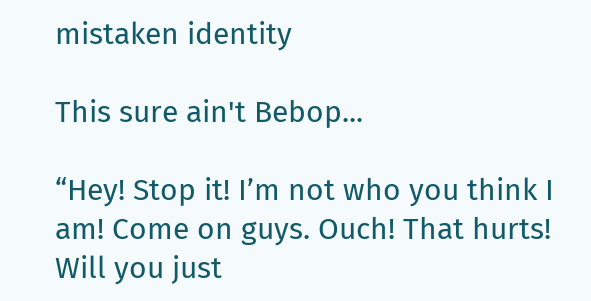mistaken identity

This sure ain't Bebop...

“Hey! Stop it! I’m not who you think I am! Come on guys. Ouch! That hurts! Will you just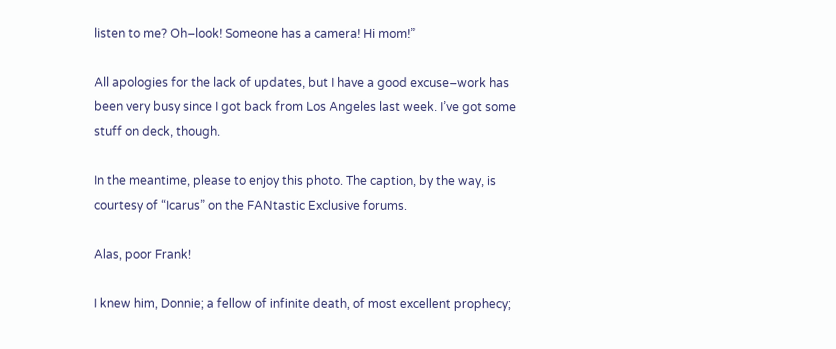listen to me? Oh–look! Someone has a camera! Hi mom!”

All apologies for the lack of updates, but I have a good excuse–work has been very busy since I got back from Los Angeles last week. I’ve got some stuff on deck, though.

In the meantime, please to enjoy this photo. The caption, by the way, is courtesy of “Icarus” on the FANtastic Exclusive forums.

Alas, poor Frank!

I knew him, Donnie; a fellow of infinite death, of most excellent prophecy;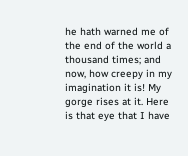he hath warned me of the end of the world a thousand times; and now, how creepy in my imagination it is! My gorge rises at it. Here is that eye that I have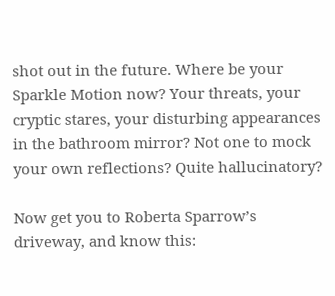shot out in the future. Where be your Sparkle Motion now? Your threats, your cryptic stares, your disturbing appearances in the bathroom mirror? Not one to mock your own reflections? Quite hallucinatory?

Now get you to Roberta Sparrow’s driveway, and know this: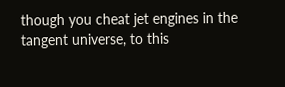though you cheat jet engines in the tangent universe, to this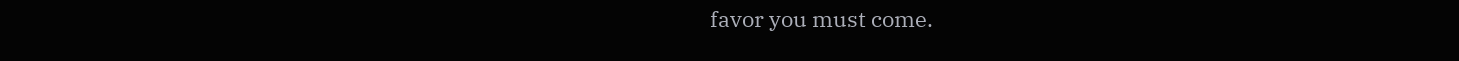favor you must come.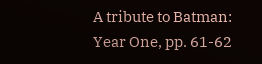A tribute to Batman: Year One, pp. 61-62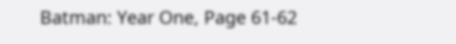Batman: Year One, Page 61-62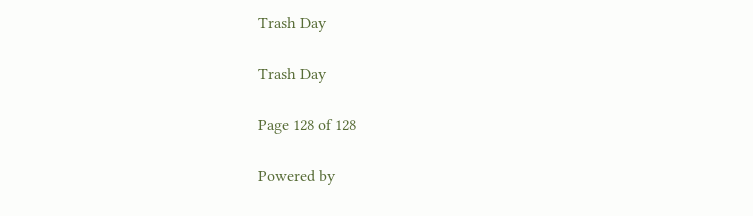Trash Day

Trash Day

Page 128 of 128

Powered by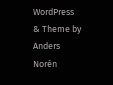WordPress & Theme by Anders Norén